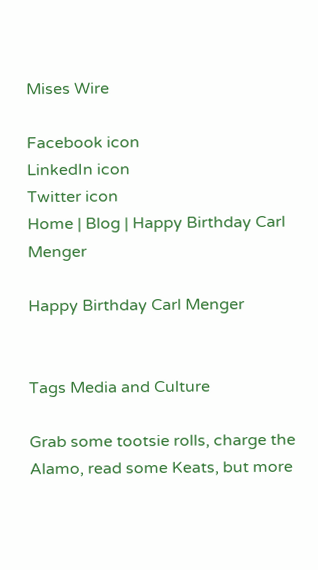Mises Wire

Facebook icon
LinkedIn icon
Twitter icon
Home | Blog | Happy Birthday Carl Menger

Happy Birthday Carl Menger


Tags Media and Culture

Grab some tootsie rolls, charge the Alamo, read some Keats, but more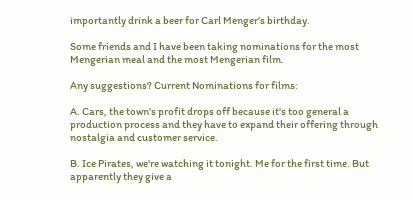importantly drink a beer for Carl Menger's birthday.

Some friends and I have been taking nominations for the most Mengerian meal and the most Mengerian film.

Any suggestions? Current Nominations for films:

A. Cars, the town's profit drops off because it's too general a production process and they have to expand their offering through nostalgia and customer service.

B. Ice Pirates, we're watching it tonight. Me for the first time. But apparently they give a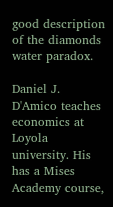good description of the diamonds water paradox.

Daniel J. D'Amico teaches economics at Loyola university. His has a Mises Academy course,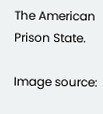The American Prison State.

Image source: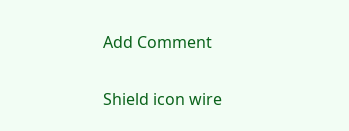Add Comment

Shield icon wire